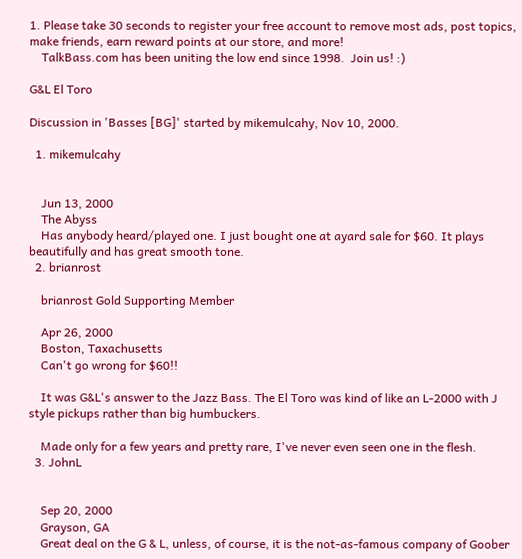1. Please take 30 seconds to register your free account to remove most ads, post topics, make friends, earn reward points at our store, and more!
    TalkBass.com has been uniting the low end since 1998.  Join us! :)

G&L El Toro

Discussion in 'Basses [BG]' started by mikemulcahy, Nov 10, 2000.

  1. mikemulcahy


    Jun 13, 2000
    The Abyss
    Has anybody heard/played one. I just bought one at ayard sale for $60. It plays beautifully and has great smooth tone.
  2. brianrost

    brianrost Gold Supporting Member

    Apr 26, 2000
    Boston, Taxachusetts
    Can't go wrong for $60!!

    It was G&L's answer to the Jazz Bass. The El Toro was kind of like an L-2000 with J style pickups rather than big humbuckers.

    Made only for a few years and pretty rare, I've never even seen one in the flesh.
  3. JohnL


    Sep 20, 2000
    Grayson, GA
    Great deal on the G & L, unless, of course, it is the not-as-famous company of Goober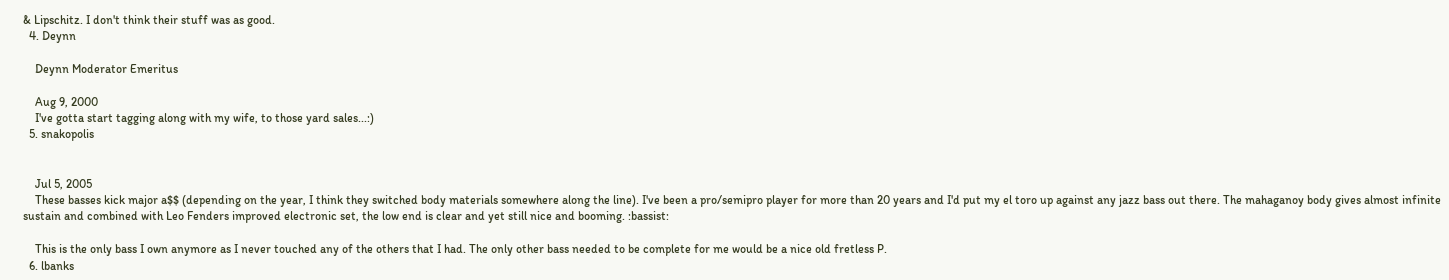& Lipschitz. I don't think their stuff was as good.
  4. Deynn

    Deynn Moderator Emeritus

    Aug 9, 2000
    I've gotta start tagging along with my wife, to those yard sales...:)
  5. snakopolis


    Jul 5, 2005
    These basses kick major a$$ (depending on the year, I think they switched body materials somewhere along the line). I've been a pro/semipro player for more than 20 years and I'd put my el toro up against any jazz bass out there. The mahaganoy body gives almost infinite sustain and combined with Leo Fenders improved electronic set, the low end is clear and yet still nice and booming. :bassist:

    This is the only bass I own anymore as I never touched any of the others that I had. The only other bass needed to be complete for me would be a nice old fretless P.
  6. lbanks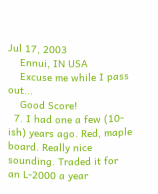Jul 17, 2003
    Ennui, IN USA
    Excuse me while I pass out...
    Good Score!
  7. I had one a few (10-ish) years ago. Red, maple board. Really nice sounding. Traded it for an L-2000 a year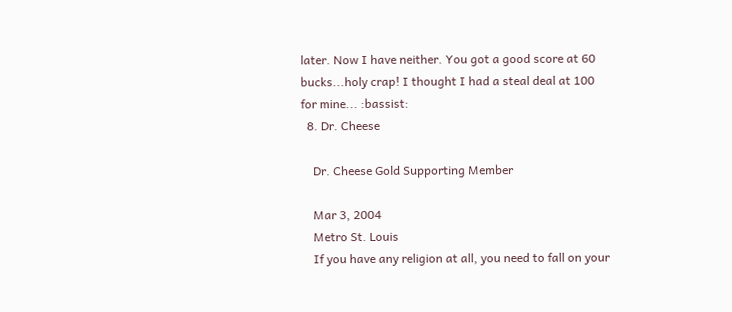later. Now I have neither. You got a good score at 60 bucks...holy crap! I thought I had a steal deal at 100 for mine... :bassist:
  8. Dr. Cheese

    Dr. Cheese Gold Supporting Member

    Mar 3, 2004
    Metro St. Louis
    If you have any religion at all, you need to fall on your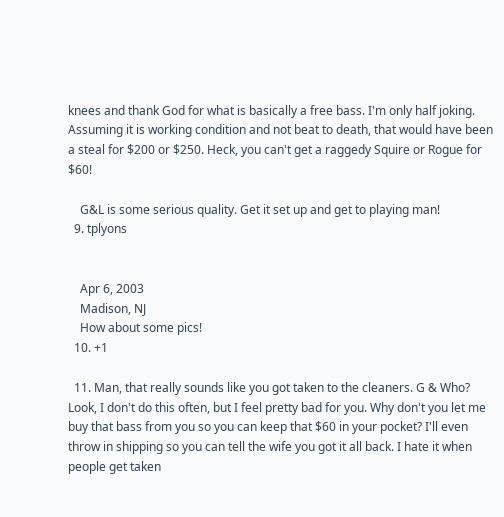knees and thank God for what is basically a free bass. I'm only half joking. Assuming it is working condition and not beat to death, that would have been a steal for $200 or $250. Heck, you can't get a raggedy Squire or Rogue for $60!

    G&L is some serious quality. Get it set up and get to playing man!
  9. tplyons


    Apr 6, 2003
    Madison, NJ
    How about some pics!
  10. +1

  11. Man, that really sounds like you got taken to the cleaners. G & Who? Look, I don't do this often, but I feel pretty bad for you. Why don't you let me buy that bass from you so you can keep that $60 in your pocket? I'll even throw in shipping so you can tell the wife you got it all back. I hate it when people get taken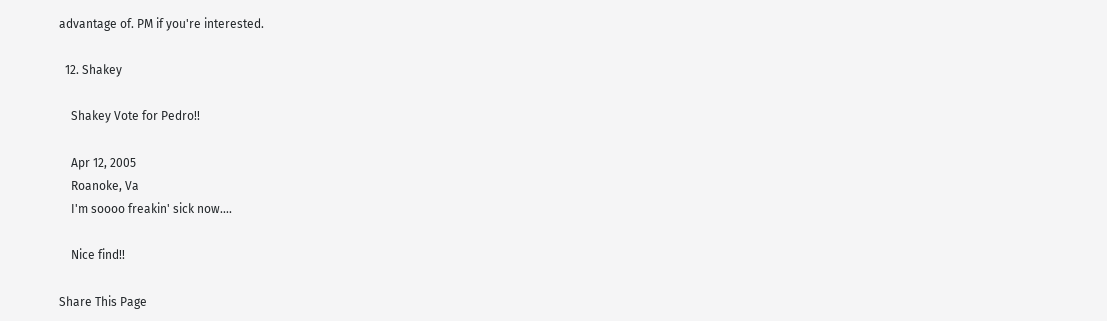advantage of. PM if you're interested.

  12. Shakey

    Shakey Vote for Pedro!!

    Apr 12, 2005
    Roanoke, Va
    I'm soooo freakin' sick now....

    Nice find!!

Share This Page